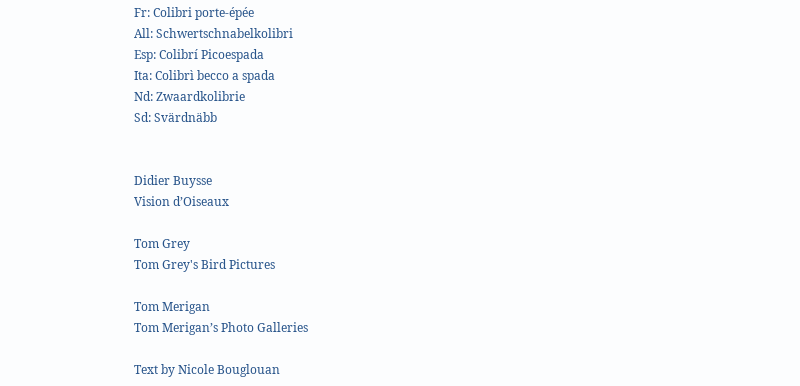Fr: Colibri porte-épée
All: Schwertschnabelkolibri
Esp: Colibrí Picoespada
Ita: Colibrì becco a spada
Nd: Zwaardkolibrie
Sd: Svärdnäbb


Didier Buysse
Vision d’Oiseaux

Tom Grey
Tom Grey's Bird Pictures

Tom Merigan
Tom Merigan’s Photo Galleries

Text by Nicole Bouglouan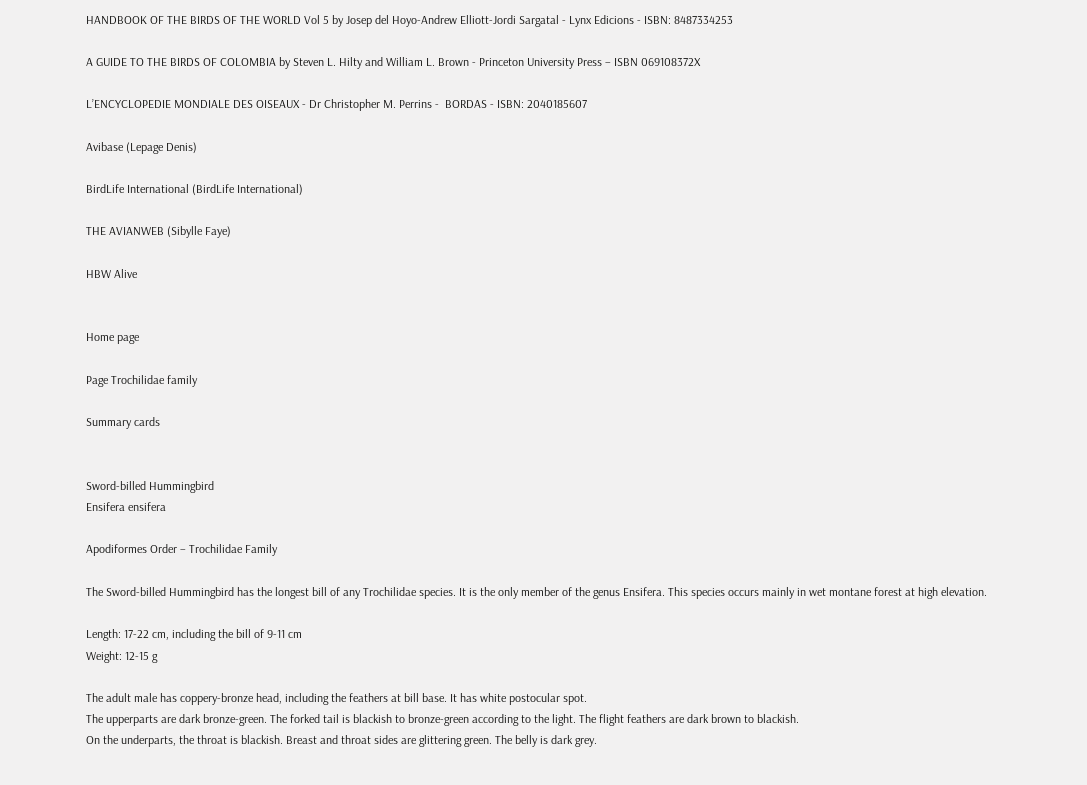HANDBOOK OF THE BIRDS OF THE WORLD Vol 5 by Josep del Hoyo-Andrew Elliott-Jordi Sargatal - Lynx Edicions - ISBN: 8487334253

A GUIDE TO THE BIRDS OF COLOMBIA by Steven L. Hilty and William L. Brown - Princeton University Press – ISBN 069108372X

L’ENCYCLOPEDIE MONDIALE DES OISEAUX - Dr Christopher M. Perrins -  BORDAS - ISBN: 2040185607

Avibase (Lepage Denis)

BirdLife International (BirdLife International)

THE AVIANWEB (Sibylle Faye)

HBW Alive


Home page

Page Trochilidae family

Summary cards


Sword-billed Hummingbird
Ensifera ensifera

Apodiformes Order – Trochilidae Family

The Sword-billed Hummingbird has the longest bill of any Trochilidae species. It is the only member of the genus Ensifera. This species occurs mainly in wet montane forest at high elevation.

Length: 17-22 cm, including the bill of 9-11 cm
Weight: 12-15 g

The adult male has coppery-bronze head, including the feathers at bill base. It has white postocular spot.
The upperparts are dark bronze-green. The forked tail is blackish to bronze-green according to the light. The flight feathers are dark brown to blackish.
On the underparts, the throat is blackish. Breast and throat sides are glittering green. The belly is dark grey.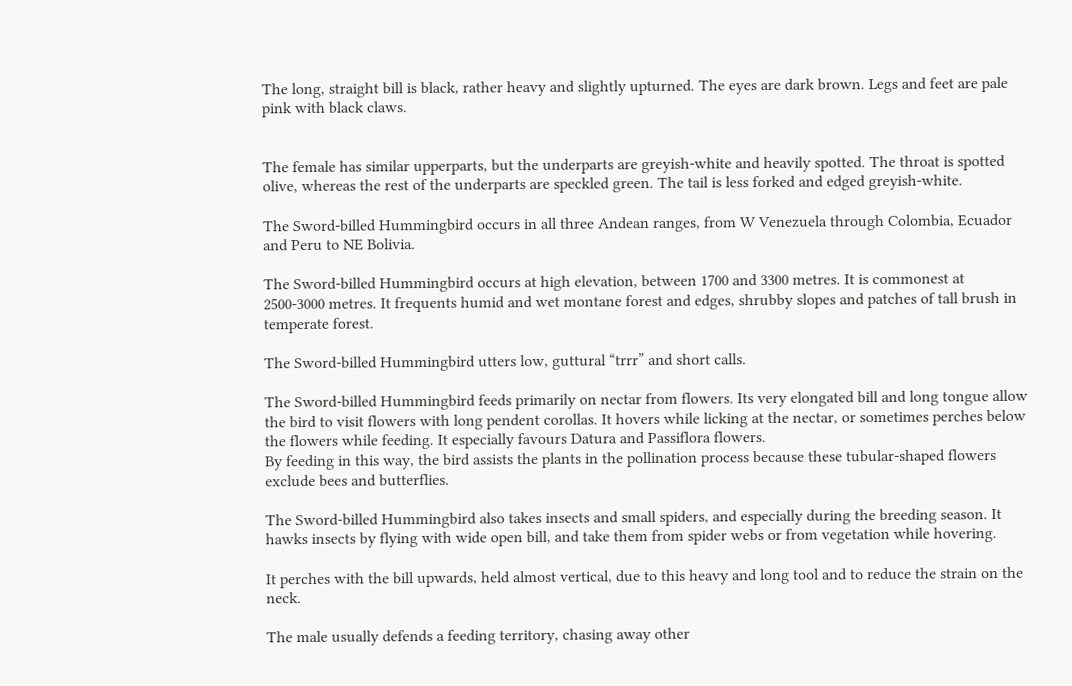The long, straight bill is black, rather heavy and slightly upturned. The eyes are dark brown. Legs and feet are pale pink with black claws.


The female has similar upperparts, but the underparts are greyish-white and heavily spotted. The throat is spotted olive, whereas the rest of the underparts are speckled green. The tail is less forked and edged greyish-white.

The Sword-billed Hummingbird occurs in all three Andean ranges, from W Venezuela through Colombia, Ecuador and Peru to NE Bolivia.

The Sword-billed Hummingbird occurs at high elevation, between 1700 and 3300 metres. It is commonest at 2500-3000 metres. It frequents humid and wet montane forest and edges, shrubby slopes and patches of tall brush in temperate forest.

The Sword-billed Hummingbird utters low, guttural “trrr” and short calls.

The Sword-billed Hummingbird feeds primarily on nectar from flowers. Its very elongated bill and long tongue allow the bird to visit flowers with long pendent corollas. It hovers while licking at the nectar, or sometimes perches below the flowers while feeding. It especially favours Datura and Passiflora flowers.
By feeding in this way, the bird assists the plants in the pollination process because these tubular-shaped flowers exclude bees and butterflies.

The Sword-billed Hummingbird also takes insects and small spiders, and especially during the breeding season. It hawks insects by flying with wide open bill, and take them from spider webs or from vegetation while hovering.

It perches with the bill upwards, held almost vertical, due to this heavy and long tool and to reduce the strain on the neck.

The male usually defends a feeding territory, chasing away other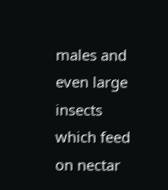males and even large insects which feed on nectar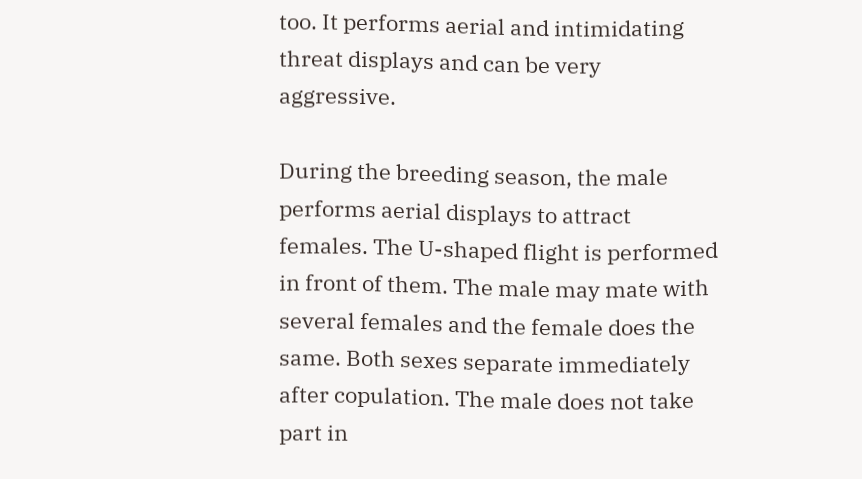too. It performs aerial and intimidating threat displays and can be very aggressive.

During the breeding season, the male performs aerial displays to attract females. The U-shaped flight is performed in front of them. The male may mate with several females and the female does the same. Both sexes separate immediately after copulation. The male does not take part in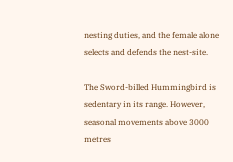nesting duties, and the female alone selects and defends the nest-site.

The Sword-billed Hummingbird is sedentary in its range. However, seasonal movements above 3000 metres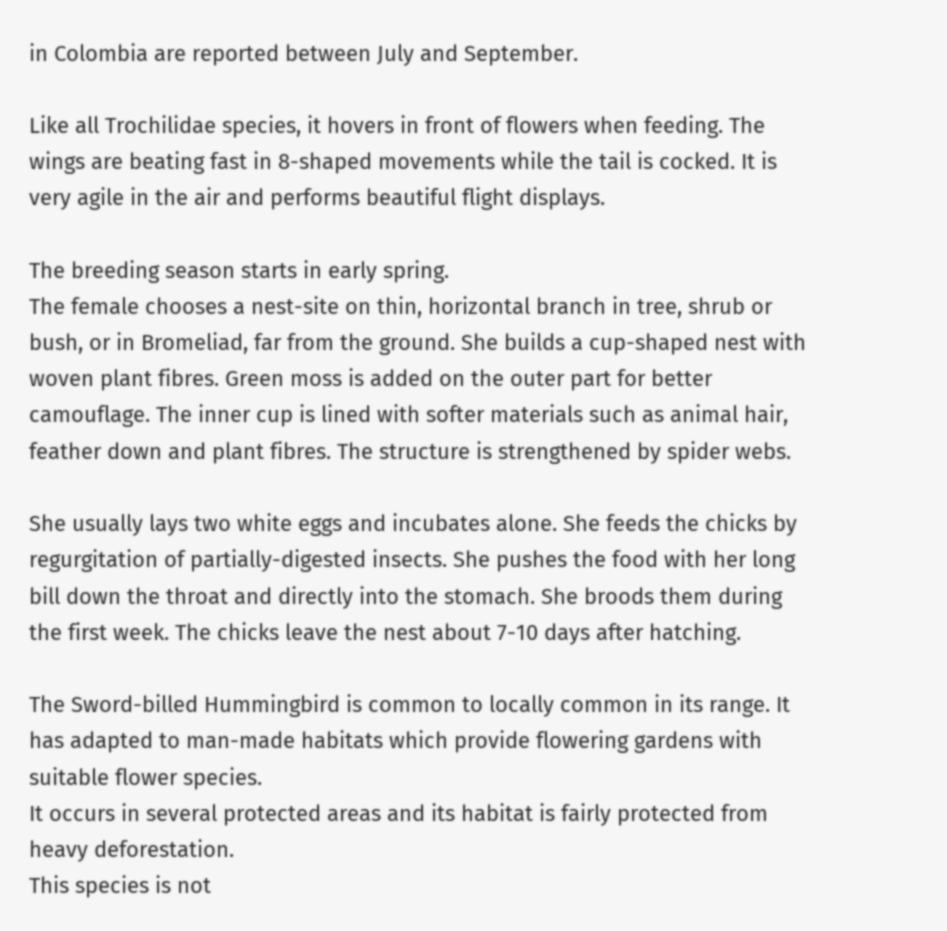in Colombia are reported between July and September.

Like all Trochilidae species, it hovers in front of flowers when feeding. The wings are beating fast in 8-shaped movements while the tail is cocked. It is very agile in the air and performs beautiful flight displays.

The breeding season starts in early spring.
The female chooses a nest-site on thin, horizontal branch in tree, shrub or bush, or in Bromeliad, far from the ground. She builds a cup-shaped nest with woven plant fibres. Green moss is added on the outer part for better camouflage. The inner cup is lined with softer materials such as animal hair, feather down and plant fibres. The structure is strengthened by spider webs.

She usually lays two white eggs and incubates alone. She feeds the chicks by regurgitation of partially-digested insects. She pushes the food with her long bill down the throat and directly into the stomach. She broods them during the first week. The chicks leave the nest about 7-10 days after hatching.

The Sword-billed Hummingbird is common to locally common in its range. It has adapted to man-made habitats which provide flowering gardens with suitable flower species.
It occurs in several protected areas and its habitat is fairly protected from heavy deforestation.
This species is not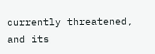currently threatened, and its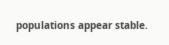populations appear stable.